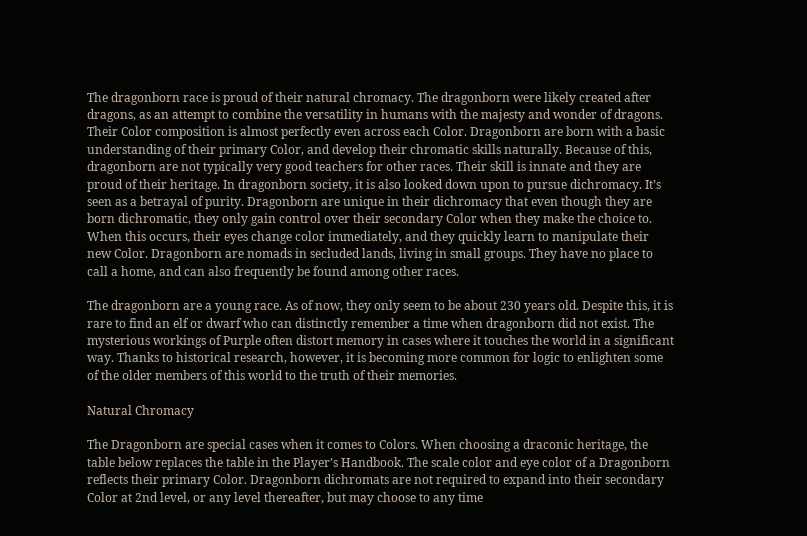The dragonborn race is proud of their natural chromacy. The dragonborn were likely created after dragons, as an attempt to combine the versatility in humans with the majesty and wonder of dragons. Their Color composition is almost perfectly even across each Color. Dragonborn are born with a basic understanding of their primary Color, and develop their chromatic skills naturally. Because of this, dragonborn are not typically very good teachers for other races. Their skill is innate and they are proud of their heritage. In dragonborn society, it is also looked down upon to pursue dichromacy. It’s seen as a betrayal of purity. Dragonborn are unique in their dichromacy that even though they are born dichromatic, they only gain control over their secondary Color when they make the choice to. When this occurs, their eyes change color immediately, and they quickly learn to manipulate their new Color. Dragonborn are nomads in secluded lands, living in small groups. They have no place to call a home, and can also frequently be found among other races.

The dragonborn are a young race. As of now, they only seem to be about 230 years old. Despite this, it is rare to find an elf or dwarf who can distinctly remember a time when dragonborn did not exist. The mysterious workings of Purple often distort memory in cases where it touches the world in a significant way. Thanks to historical research, however, it is becoming more common for logic to enlighten some of the older members of this world to the truth of their memories.

Natural Chromacy

The Dragonborn are special cases when it comes to Colors. When choosing a draconic heritage, the table below replaces the table in the Player’s Handbook. The scale color and eye color of a Dragonborn reflects their primary Color. Dragonborn dichromats are not required to expand into their secondary Color at 2nd level, or any level thereafter, but may choose to any time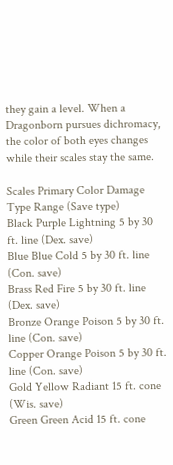they gain a level. When a Dragonborn pursues dichromacy, the color of both eyes changes while their scales stay the same.

Scales Primary Color Damage Type Range (Save type)
Black Purple Lightning 5 by 30 ft. line (Dex. save)
Blue Blue Cold 5 by 30 ft. line (Con. save)
Brass Red Fire 5 by 30 ft. line (Dex. save)
Bronze Orange Poison 5 by 30 ft. line (Con. save)
Copper Orange Poison 5 by 30 ft. line (Con. save)
Gold Yellow Radiant 15 ft. cone (Wis. save)
Green Green Acid 15 ft. cone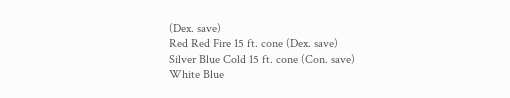(Dex. save)
Red Red Fire 15 ft. cone (Dex. save)
Silver Blue Cold 15 ft. cone (Con. save)
White Blue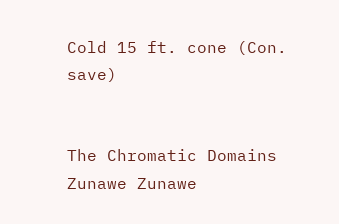Cold 15 ft. cone (Con. save)


The Chromatic Domains Zunawe Zunawe